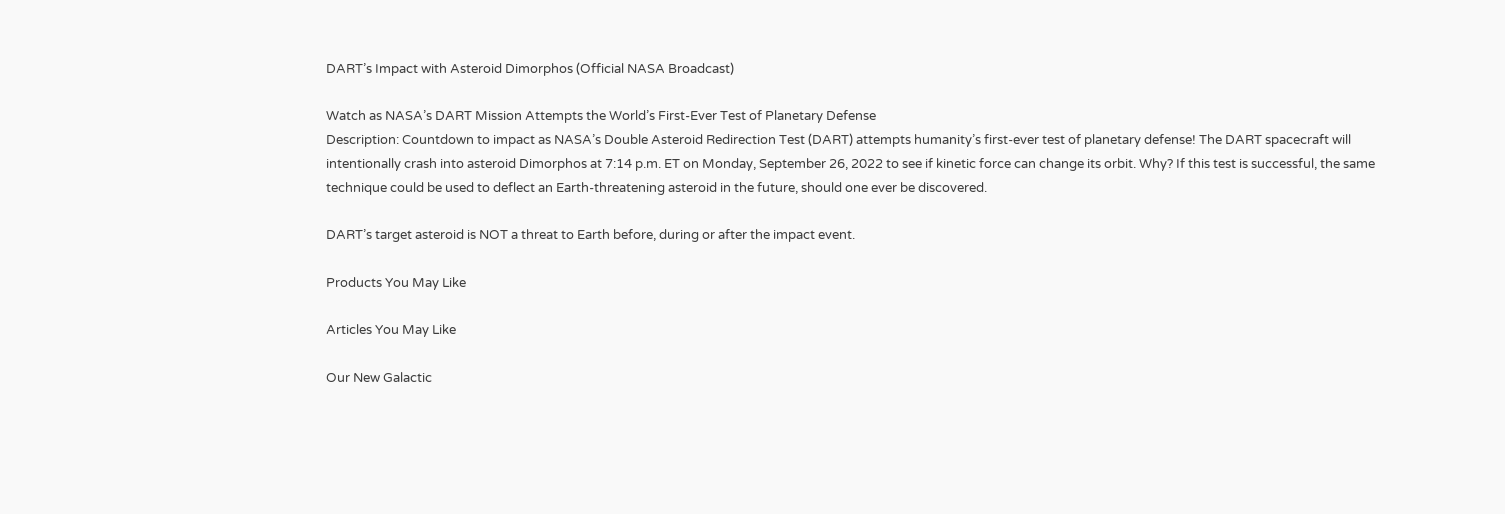DART’s Impact with Asteroid Dimorphos (Official NASA Broadcast)

Watch as NASA’s DART Mission Attempts the World’s First-Ever Test of Planetary Defense
Description: Countdown to impact as NASA’s Double Asteroid Redirection Test (DART) attempts humanity’s first-ever test of planetary defense! The DART spacecraft will intentionally crash into asteroid Dimorphos at 7:14 p.m. ET on Monday, September 26, 2022 to see if kinetic force can change its orbit. Why? If this test is successful, the same technique could be used to deflect an Earth-threatening asteroid in the future, should one ever be discovered.

DART’s target asteroid is NOT a threat to Earth before, during or after the impact event.

Products You May Like

Articles You May Like

Our New Galactic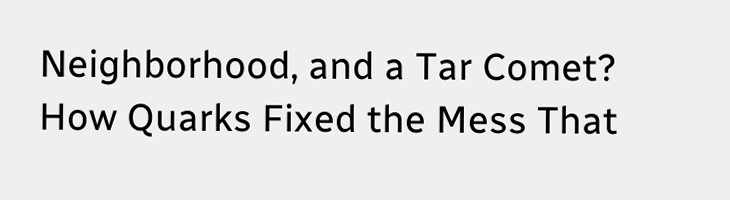Neighborhood, and a Tar Comet?
How Quarks Fixed the Mess That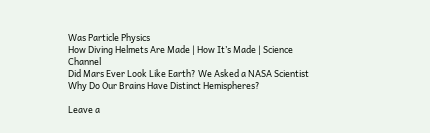Was Particle Physics
How Diving Helmets Are Made | How It’s Made | Science Channel
Did Mars Ever Look Like Earth? We Asked a NASA Scientist
Why Do Our Brains Have Distinct Hemispheres?

Leave a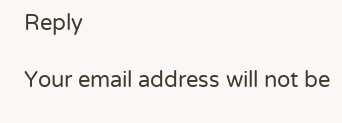Reply

Your email address will not be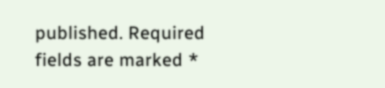published. Required fields are marked *